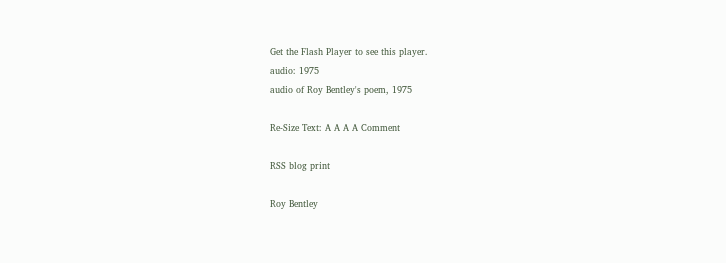Get the Flash Player to see this player.
audio: 1975
audio of Roy Bentley's poem, 1975

Re-Size Text: A A A A Comment

RSS blog print

Roy Bentley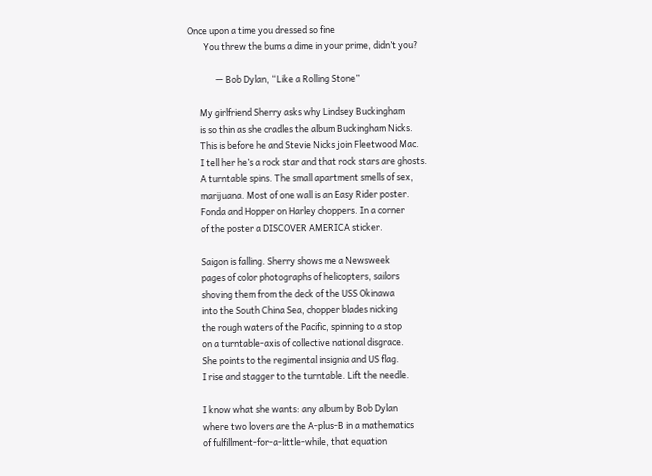Once upon a time you dressed so fine
        You threw the bums a dime in your prime, didn’t you?

              — Bob Dylan, “Like a Rolling Stone”

      My girlfriend Sherry asks why Lindsey Buckingham
      is so thin as she cradles the album Buckingham Nicks.
      This is before he and Stevie Nicks join Fleetwood Mac.
      I tell her he’s a rock star and that rock stars are ghosts.
      A turntable spins. The small apartment smells of sex,
      marijuana. Most of one wall is an Easy Rider poster.
      Fonda and Hopper on Harley choppers. In a corner
      of the poster a DISCOVER AMERICA sticker.

      Saigon is falling. Sherry shows me a Newsweek
      pages of color photographs of helicopters, sailors
      shoving them from the deck of the USS Okinawa
      into the South China Sea, chopper blades nicking
      the rough waters of the Pacific, spinning to a stop
      on a turntable-axis of collective national disgrace.
      She points to the regimental insignia and US flag.
      I rise and stagger to the turntable. Lift the needle.

      I know what she wants: any album by Bob Dylan
      where two lovers are the A-plus-B in a mathematics
      of fulfillment-for-a-little-while, that equation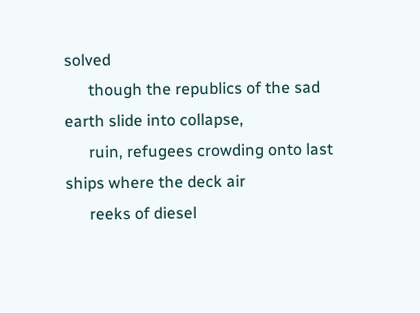solved
      though the republics of the sad earth slide into collapse,
      ruin, refugees crowding onto last ships where the deck air
      reeks of diesel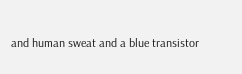and human sweat and a blue transistor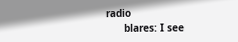radio
      blares: I see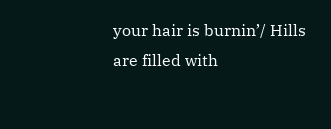your hair is burnin’/ Hills are filled with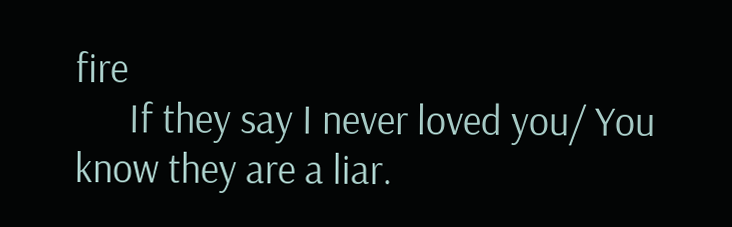fire
      If they say I never loved you/ You know they are a liar.